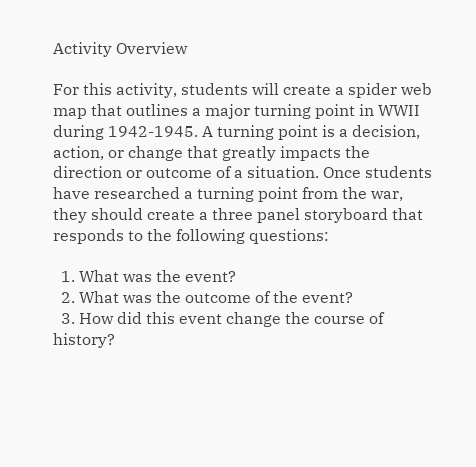Activity Overview

For this activity, students will create a spider web map that outlines a major turning point in WWII during 1942-1945. A turning point is a decision, action, or change that greatly impacts the direction or outcome of a situation. Once students have researched a turning point from the war, they should create a three panel storyboard that responds to the following questions:

  1. What was the event?
  2. What was the outcome of the event?
  3. How did this event change the course of history?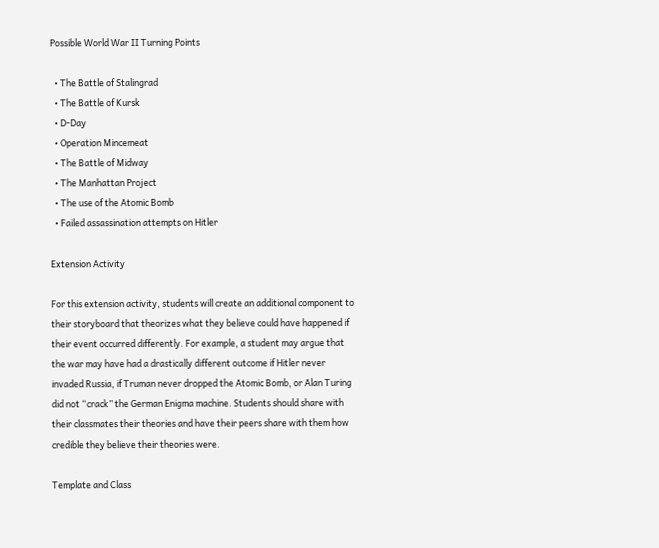Possible World War II Turning Points

  • The Battle of Stalingrad
  • The Battle of Kursk
  • D-Day
  • Operation Mincemeat
  • The Battle of Midway
  • The Manhattan Project
  • The use of the Atomic Bomb
  • Failed assassination attempts on Hitler

Extension Activity

For this extension activity, students will create an additional component to their storyboard that theorizes what they believe could have happened if their event occurred differently. For example, a student may argue that the war may have had a drastically different outcome if Hitler never invaded Russia, if Truman never dropped the Atomic Bomb, or Alan Turing did not “crack” the German Enigma machine. Students should share with their classmates their theories and have their peers share with them how credible they believe their theories were.

Template and Class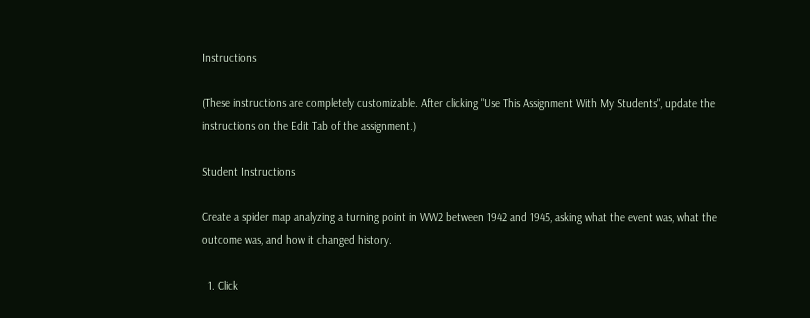Instructions

(These instructions are completely customizable. After clicking "Use This Assignment With My Students", update the instructions on the Edit Tab of the assignment.)

Student Instructions

Create a spider map analyzing a turning point in WW2 between 1942 and 1945, asking what the event was, what the outcome was, and how it changed history.

  1. Click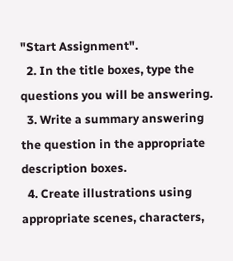"Start Assignment".
  2. In the title boxes, type the questions you will be answering.
  3. Write a summary answering the question in the appropriate description boxes.
  4. Create illustrations using appropriate scenes, characters,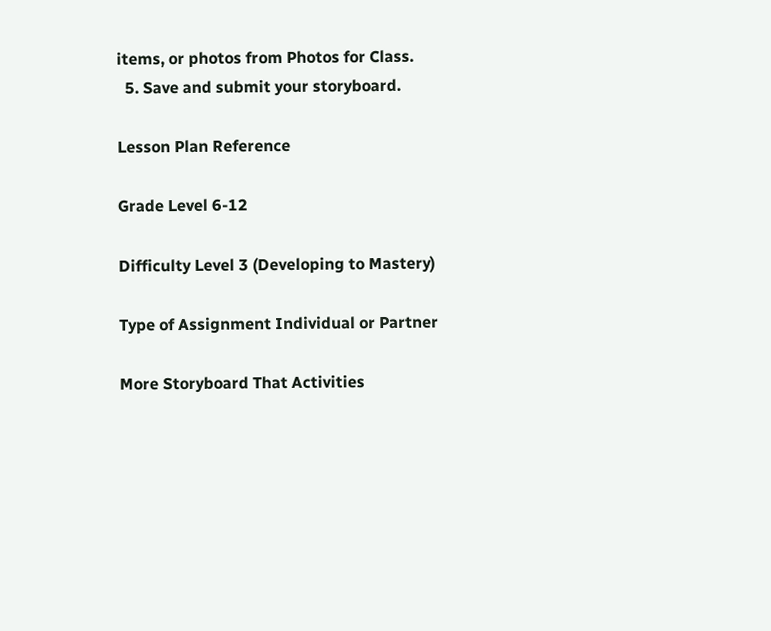items, or photos from Photos for Class.
  5. Save and submit your storyboard.

Lesson Plan Reference

Grade Level 6-12

Difficulty Level 3 (Developing to Mastery)

Type of Assignment Individual or Partner

More Storyboard That Activities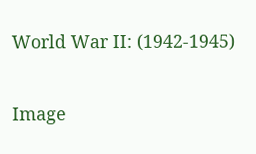World War II: (1942-1945)

Image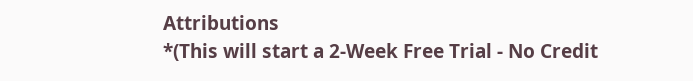Attributions
*(This will start a 2-Week Free Trial - No Credit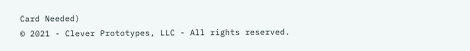Card Needed)
© 2021 - Clever Prototypes, LLC - All rights reserved.